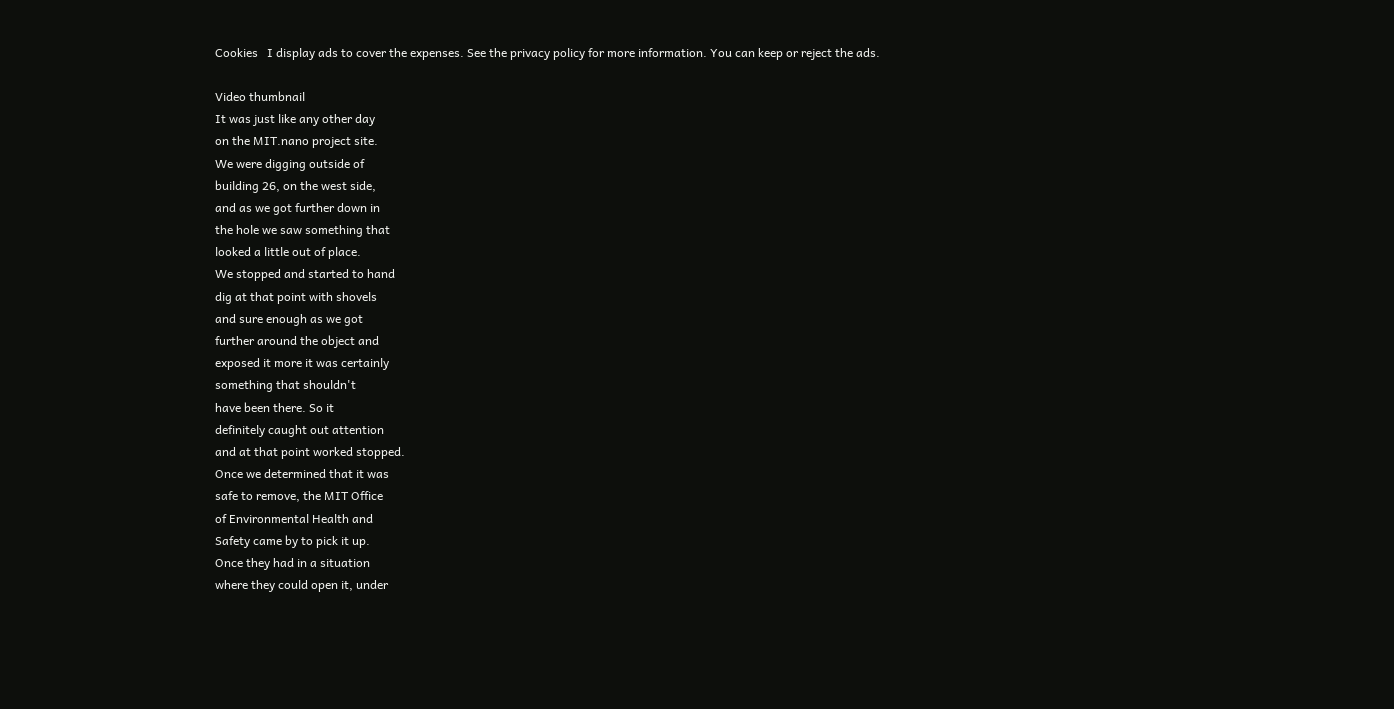Cookies   I display ads to cover the expenses. See the privacy policy for more information. You can keep or reject the ads.

Video thumbnail
It was just like any other day
on the MIT.nano project site.
We were digging outside of
building 26, on the west side,
and as we got further down in
the hole we saw something that
looked a little out of place.
We stopped and started to hand
dig at that point with shovels
and sure enough as we got
further around the object and
exposed it more it was certainly
something that shouldn't
have been there. So it
definitely caught out attention
and at that point worked stopped.
Once we determined that it was
safe to remove, the MIT Office
of Environmental Health and
Safety came by to pick it up.
Once they had in a situation
where they could open it, under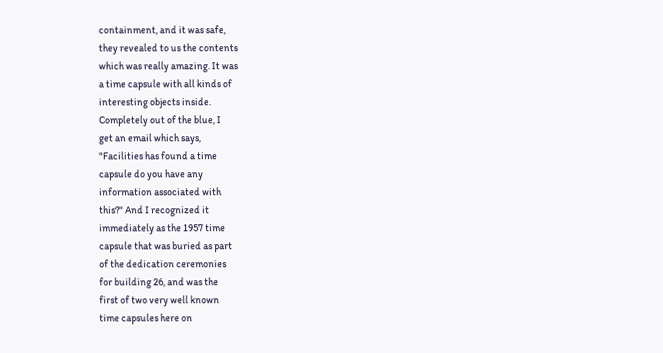containment, and it was safe,
they revealed to us the contents
which was really amazing. It was
a time capsule with all kinds of
interesting objects inside.
Completely out of the blue, I
get an email which says,
"Facilities has found a time
capsule do you have any
information associated with
this?" And I recognized it
immediately as the 1957 time
capsule that was buried as part
of the dedication ceremonies
for building 26, and was the
first of two very well known
time capsules here on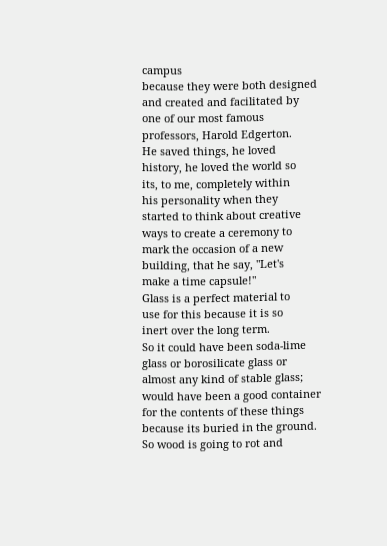campus
because they were both designed
and created and facilitated by
one of our most famous
professors, Harold Edgerton.
He saved things, he loved
history, he loved the world so
its, to me, completely within
his personality when they
started to think about creative
ways to create a ceremony to
mark the occasion of a new
building, that he say, "Let's
make a time capsule!"
Glass is a perfect material to
use for this because it is so
inert over the long term.
So it could have been soda-lime
glass or borosilicate glass or
almost any kind of stable glass;
would have been a good container
for the contents of these things
because its buried in the ground.
So wood is going to rot and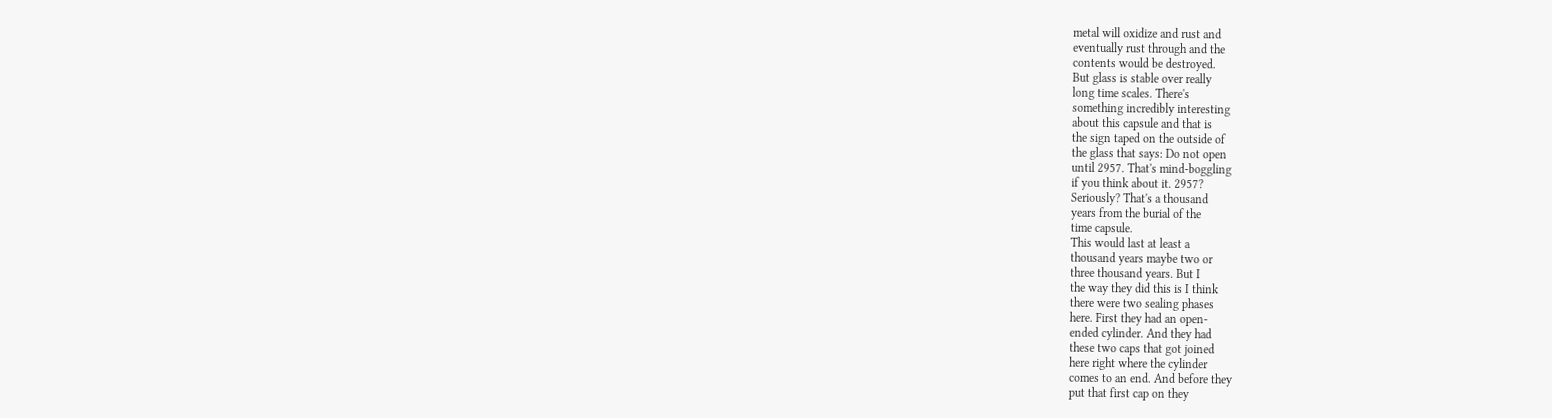metal will oxidize and rust and
eventually rust through and the
contents would be destroyed.
But glass is stable over really
long time scales. There's
something incredibly interesting
about this capsule and that is
the sign taped on the outside of
the glass that says: Do not open
until 2957. That's mind-boggling
if you think about it. 2957?
Seriously? That's a thousand
years from the burial of the
time capsule.
This would last at least a
thousand years maybe two or
three thousand years. But I
the way they did this is I think
there were two sealing phases
here. First they had an open-
ended cylinder. And they had
these two caps that got joined
here right where the cylinder
comes to an end. And before they
put that first cap on they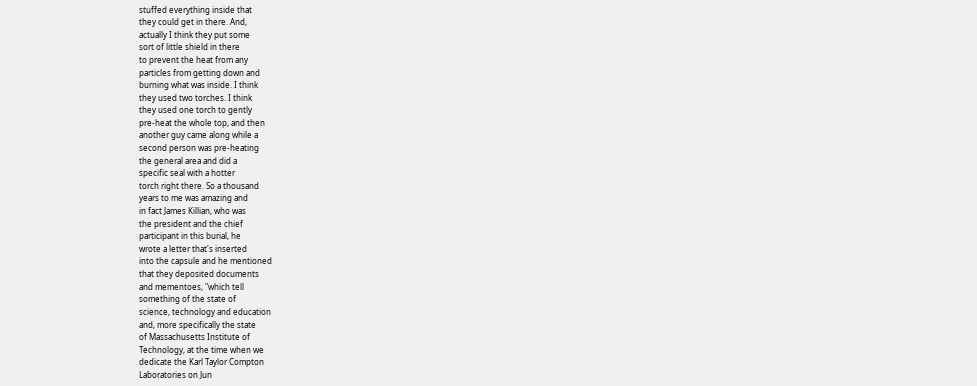stuffed everything inside that
they could get in there. And,
actually I think they put some
sort of little shield in there
to prevent the heat from any
particles from getting down and
burning what was inside. I think
they used two torches. I think
they used one torch to gently
pre-heat the whole top, and then
another guy came along while a
second person was pre-heating
the general area and did a
specific seal with a hotter
torch right there. So a thousand
years to me was amazing and
in fact James Killian, who was
the president and the chief
participant in this burial, he
wrote a letter that's inserted
into the capsule and he mentioned
that they deposited documents
and mementoes, "which tell
something of the state of
science, technology and education
and, more specifically the state
of Massachusetts Institute of
Technology, at the time when we
dedicate the Karl Taylor Compton
Laboratories on Jun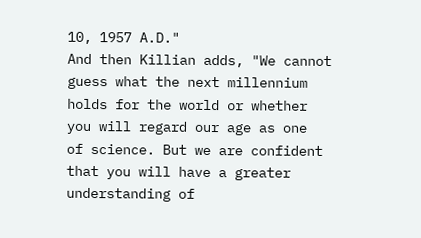10, 1957 A.D."
And then Killian adds, "We cannot
guess what the next millennium
holds for the world or whether
you will regard our age as one
of science. But we are confident
that you will have a greater
understanding of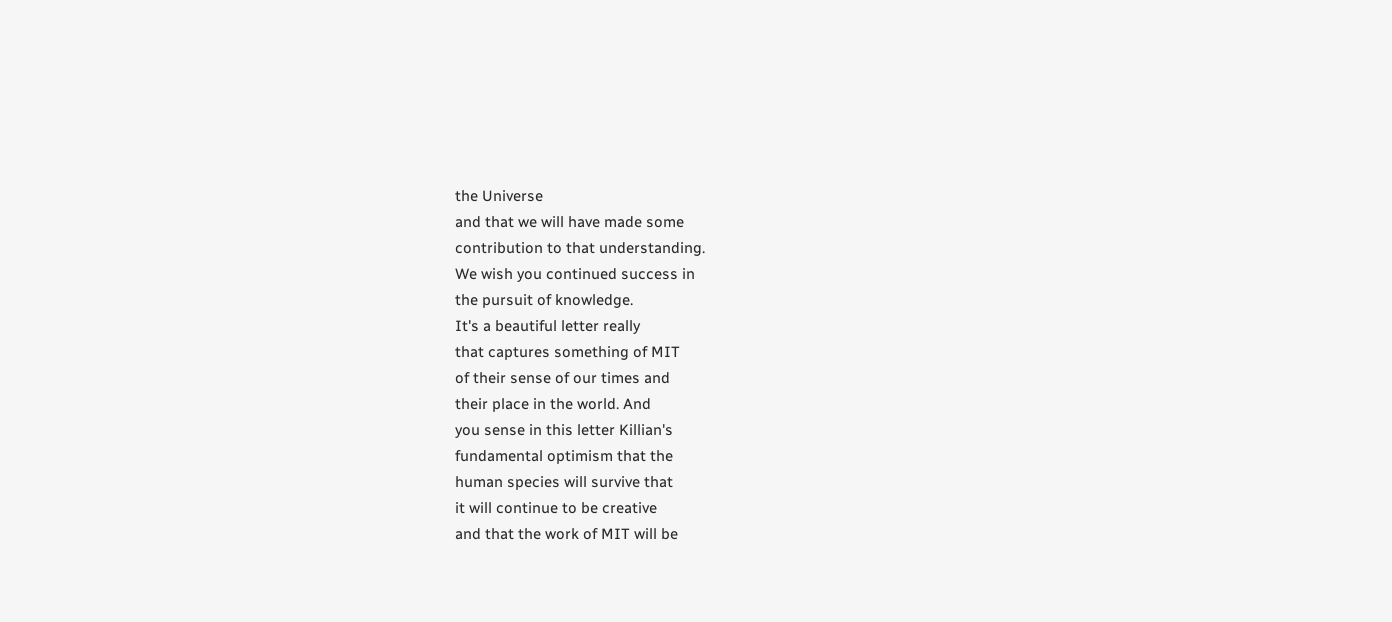the Universe
and that we will have made some
contribution to that understanding.
We wish you continued success in
the pursuit of knowledge.
It's a beautiful letter really
that captures something of MIT
of their sense of our times and
their place in the world. And
you sense in this letter Killian's
fundamental optimism that the
human species will survive that
it will continue to be creative
and that the work of MIT will be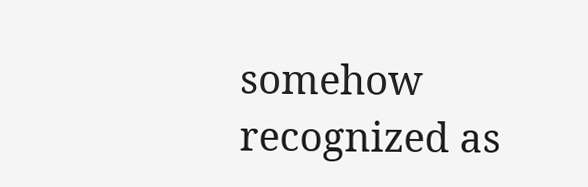somehow recognized as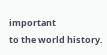important
to the world history.